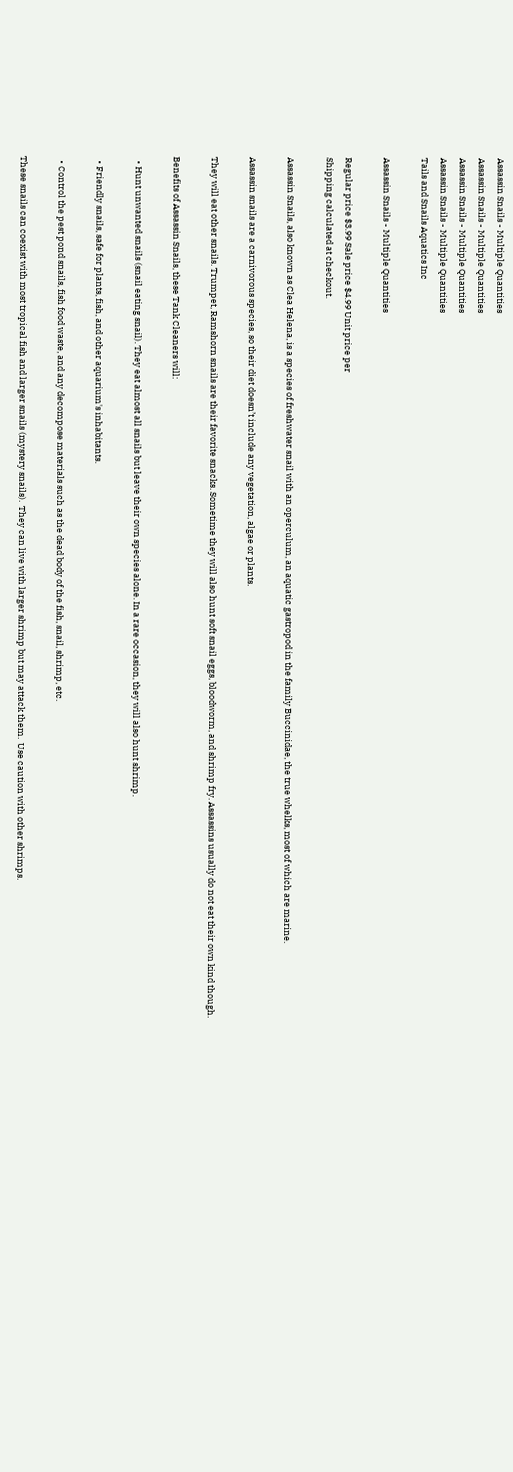Assassin Snails - Multiple Quantities
Assassin Snails - Multiple Quantities
Assassin Snails - Multiple Quantities
Assassin Snails - Multiple Quantities
Tails and Snails Aquatics Inc

Assassin Snails - Multiple Quantities

Regular price $3.99 Sale price $4.99 Unit price per
Shipping calculated at checkout.

Assassin Snails, also known as Clea Helena, is a species of freshwater snail with an operculum, an aquatic gastropod in the family Buccinidae, the true whelks, most of which are marine.

Assassin snails are a carnivorous species, so their diet doesn’t include any vegetation, algae or plants.

They will eat other snails. Trumpet, Ramshorn snails are their favorite snacks. Sometime they will also hunt soft snail eggs, bloodworm, and shrimp fry. Assassins usually do not eat their own kind though.

Benefits of Assassin Snails, these Tank Cleaners will:

  • Hunt unwanted snails (snail eating snail). They eat almost all snails but leave their own species alone. In a rare occasion, they will also hunt shrimp.

  • Friendly snails, safe for plants, fish, and other aquarium's inhabitants.

  • Control the pest pond snails, fish food waste, and any decompose materials such as the dead body of the fish, snail, shrimp, etc.

These snails can coexist with most tropical fish and larger snails (mystery snails).  They can live with larger shrimp but may attack them.  Use caution with other shrimps.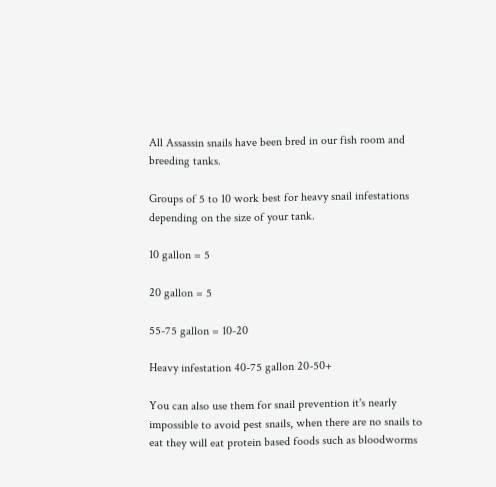All Assassin snails have been bred in our fish room and breeding tanks.

Groups of 5 to 10 work best for heavy snail infestations depending on the size of your tank.

10 gallon = 5

20 gallon = 5

55-75 gallon = 10-20

Heavy infestation 40-75 gallon 20-50+

You can also use them for snail prevention it's nearly impossible to avoid pest snails, when there are no snails to eat they will eat protein based foods such as bloodworms